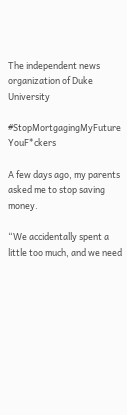The independent news organization of Duke University

#StopMortgagingMyFuture YouF*ckers

A few days ago, my parents asked me to stop saving money.

“We accidentally spent a little too much, and we need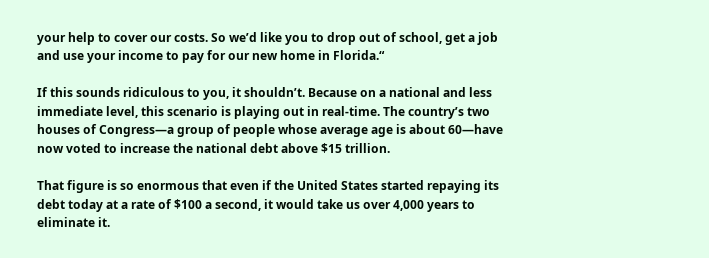your help to cover our costs. So we’d like you to drop out of school, get a job and use your income to pay for our new home in Florida.“

If this sounds ridiculous to you, it shouldn’t. Because on a national and less immediate level, this scenario is playing out in real-time. The country’s two houses of Congress—a group of people whose average age is about 60—have now voted to increase the national debt above $15 trillion.

That figure is so enormous that even if the United States started repaying its debt today at a rate of $100 a second, it would take us over 4,000 years to eliminate it.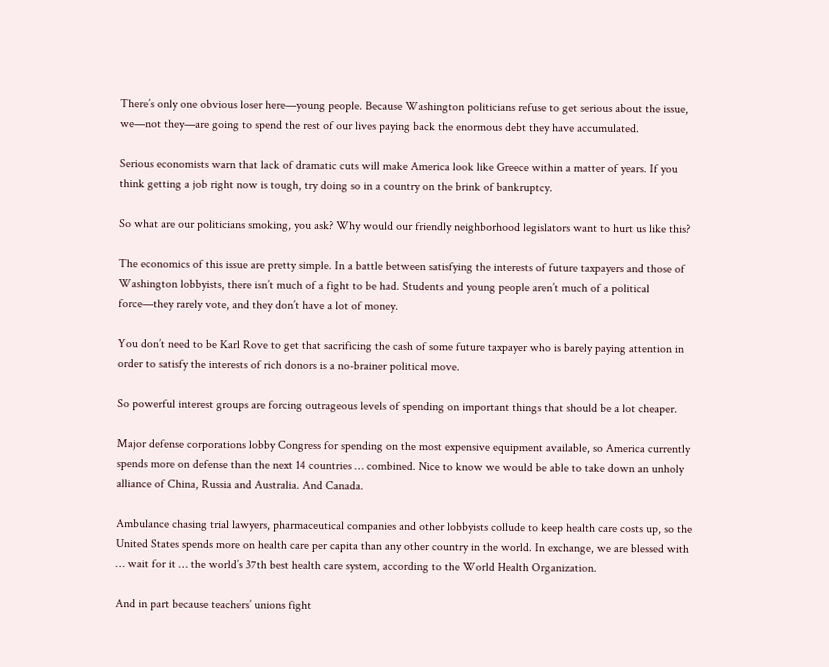There’s only one obvious loser here—young people. Because Washington politicians refuse to get serious about the issue, we—not they—are going to spend the rest of our lives paying back the enormous debt they have accumulated.

Serious economists warn that lack of dramatic cuts will make America look like Greece within a matter of years. If you think getting a job right now is tough, try doing so in a country on the brink of bankruptcy.

So what are our politicians smoking, you ask? Why would our friendly neighborhood legislators want to hurt us like this?

The economics of this issue are pretty simple. In a battle between satisfying the interests of future taxpayers and those of Washington lobbyists, there isn’t much of a fight to be had. Students and young people aren’t much of a political force—they rarely vote, and they don’t have a lot of money.

You don’t need to be Karl Rove to get that sacrificing the cash of some future taxpayer who is barely paying attention in order to satisfy the interests of rich donors is a no-brainer political move.

So powerful interest groups are forcing outrageous levels of spending on important things that should be a lot cheaper.

Major defense corporations lobby Congress for spending on the most expensive equipment available, so America currently spends more on defense than the next 14 countries … combined. Nice to know we would be able to take down an unholy alliance of China, Russia and Australia. And Canada.

Ambulance chasing trial lawyers, pharmaceutical companies and other lobbyists collude to keep health care costs up, so the United States spends more on health care per capita than any other country in the world. In exchange, we are blessed with … wait for it … the world’s 37th best health care system, according to the World Health Organization.

And in part because teachers’ unions fight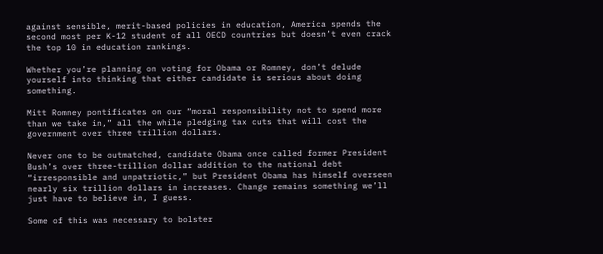against sensible, merit-based policies in education, America spends the second most per K-12 student of all OECD countries but doesn’t even crack the top 10 in education rankings.

Whether you’re planning on voting for Obama or Romney, don’t delude yourself into thinking that either candidate is serious about doing something.

Mitt Romney pontificates on our “moral responsibility not to spend more than we take in,” all the while pledging tax cuts that will cost the government over three trillion dollars.

Never one to be outmatched, candidate Obama once called former President Bush’s over three-trillion dollar addition to the national debt “irresponsible and unpatriotic,” but President Obama has himself overseen nearly six trillion dollars in increases. Change remains something we’ll just have to believe in, I guess.

Some of this was necessary to bolster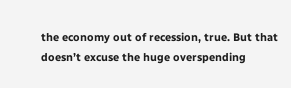the economy out of recession, true. But that doesn’t excuse the huge overspending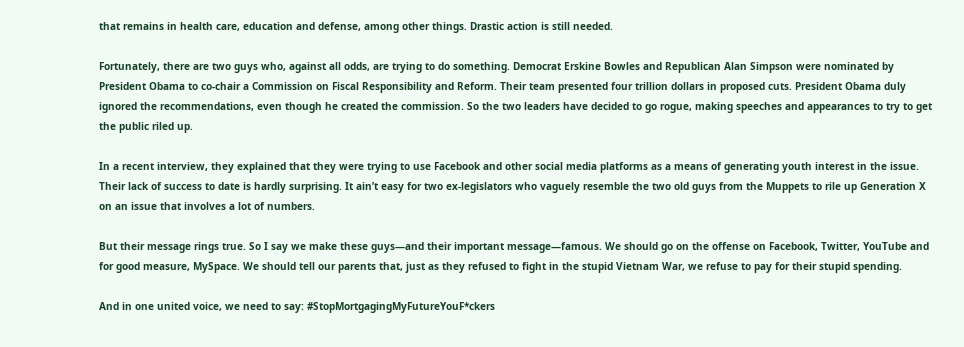that remains in health care, education and defense, among other things. Drastic action is still needed.

Fortunately, there are two guys who, against all odds, are trying to do something. Democrat Erskine Bowles and Republican Alan Simpson were nominated by President Obama to co-chair a Commission on Fiscal Responsibility and Reform. Their team presented four trillion dollars in proposed cuts. President Obama duly ignored the recommendations, even though he created the commission. So the two leaders have decided to go rogue, making speeches and appearances to try to get the public riled up.

In a recent interview, they explained that they were trying to use Facebook and other social media platforms as a means of generating youth interest in the issue. Their lack of success to date is hardly surprising. It ain’t easy for two ex-legislators who vaguely resemble the two old guys from the Muppets to rile up Generation X on an issue that involves a lot of numbers.

But their message rings true. So I say we make these guys—and their important message—famous. We should go on the offense on Facebook, Twitter, YouTube and for good measure, MySpace. We should tell our parents that, just as they refused to fight in the stupid Vietnam War, we refuse to pay for their stupid spending.

And in one united voice, we need to say: #StopMortgagingMyFutureYouF*ckers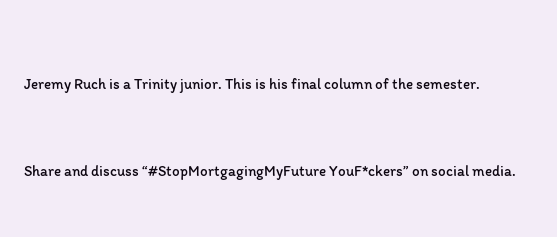Jeremy Ruch is a Trinity junior. This is his final column of the semester.


Share and discuss “#StopMortgagingMyFuture YouF*ckers” on social media.